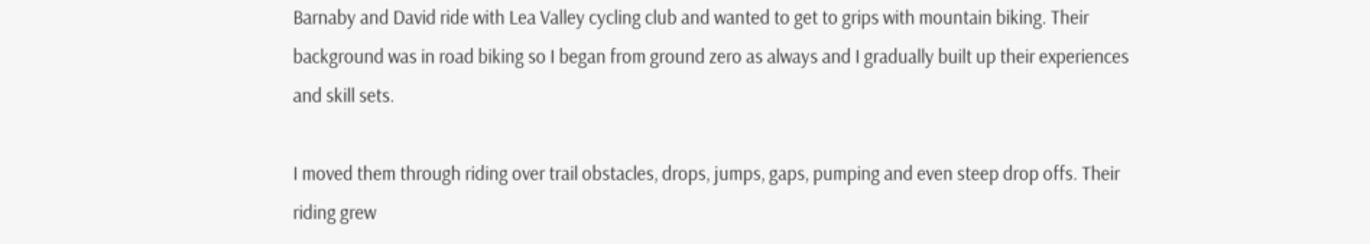Barnaby and David ride with Lea Valley cycling club and wanted to get to grips with mountain biking. Their background was in road biking so I began from ground zero as always and I gradually built up their experiences and skill sets.

I moved them through riding over trail obstacles, drops, jumps, gaps, pumping and even steep drop offs. Their riding grew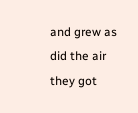and grew as did the air they got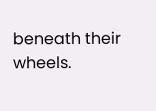beneath their wheels.